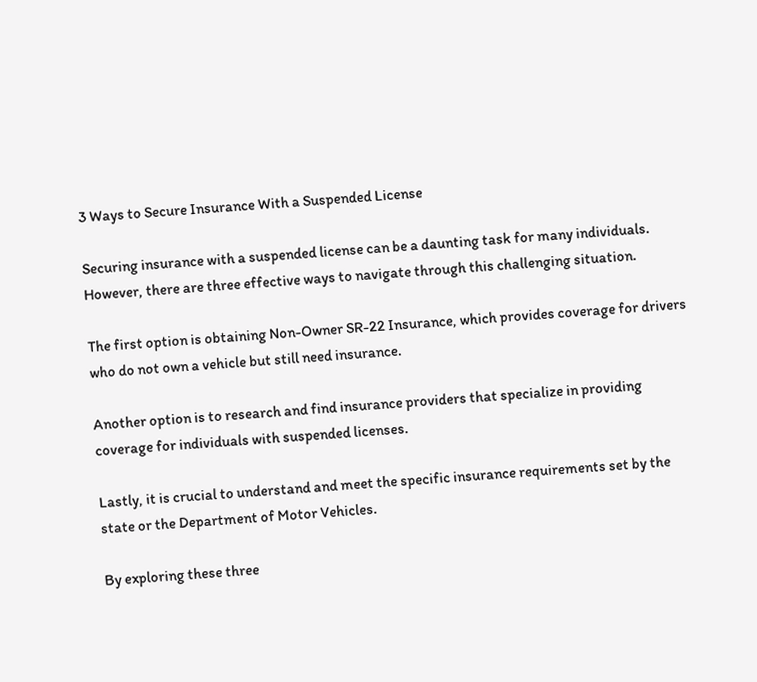3 Ways to Secure Insurance With a Suspended License

Securing insurance with a suspended license can be a daunting task for many individuals. However, there are three effective ways to navigate through this challenging situation.

The first option is obtaining Non-Owner SR-22 Insurance, which provides coverage for drivers who do not own a vehicle but still need insurance.

Another option is to research and find insurance providers that specialize in providing coverage for individuals with suspended licenses.

Lastly, it is crucial to understand and meet the specific insurance requirements set by the state or the Department of Motor Vehicles.

By exploring these three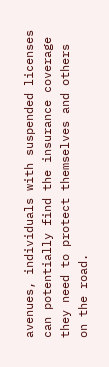avenues, individuals with suspended licenses can potentially find the insurance coverage they need to protect themselves and others on the road.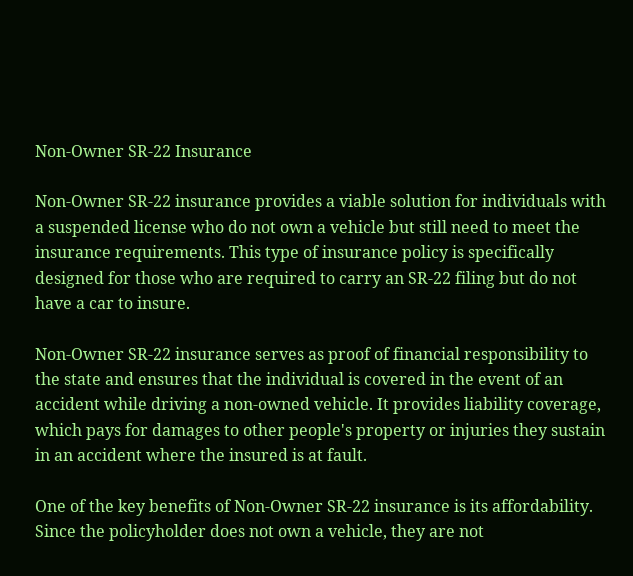Non-Owner SR-22 Insurance

Non-Owner SR-22 insurance provides a viable solution for individuals with a suspended license who do not own a vehicle but still need to meet the insurance requirements. This type of insurance policy is specifically designed for those who are required to carry an SR-22 filing but do not have a car to insure.

Non-Owner SR-22 insurance serves as proof of financial responsibility to the state and ensures that the individual is covered in the event of an accident while driving a non-owned vehicle. It provides liability coverage, which pays for damages to other people's property or injuries they sustain in an accident where the insured is at fault.

One of the key benefits of Non-Owner SR-22 insurance is its affordability. Since the policyholder does not own a vehicle, they are not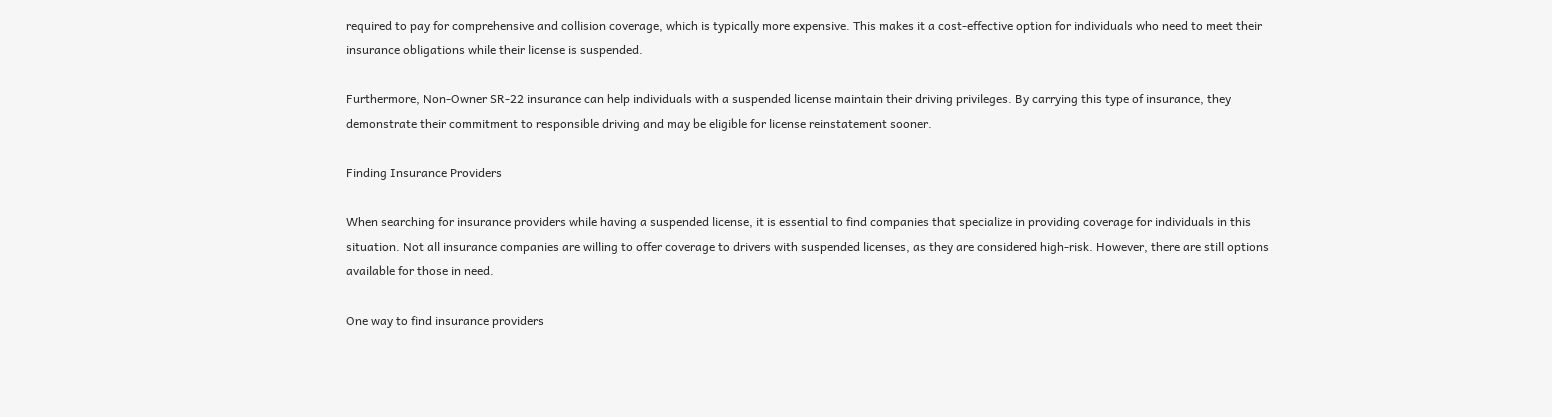required to pay for comprehensive and collision coverage, which is typically more expensive. This makes it a cost-effective option for individuals who need to meet their insurance obligations while their license is suspended.

Furthermore, Non-Owner SR-22 insurance can help individuals with a suspended license maintain their driving privileges. By carrying this type of insurance, they demonstrate their commitment to responsible driving and may be eligible for license reinstatement sooner.

Finding Insurance Providers

When searching for insurance providers while having a suspended license, it is essential to find companies that specialize in providing coverage for individuals in this situation. Not all insurance companies are willing to offer coverage to drivers with suspended licenses, as they are considered high-risk. However, there are still options available for those in need.

One way to find insurance providers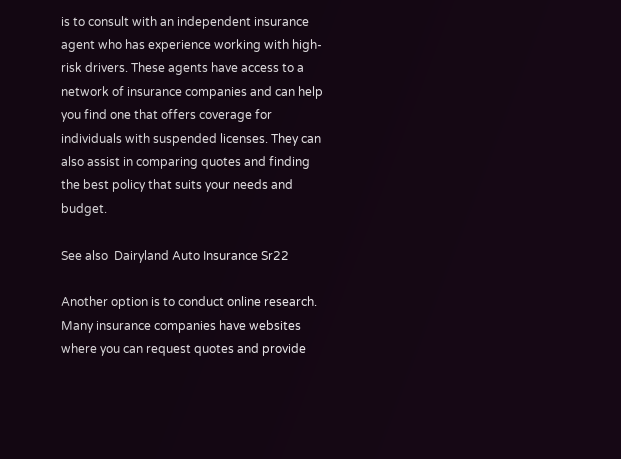is to consult with an independent insurance agent who has experience working with high-risk drivers. These agents have access to a network of insurance companies and can help you find one that offers coverage for individuals with suspended licenses. They can also assist in comparing quotes and finding the best policy that suits your needs and budget.

See also  Dairyland Auto Insurance Sr22

Another option is to conduct online research. Many insurance companies have websites where you can request quotes and provide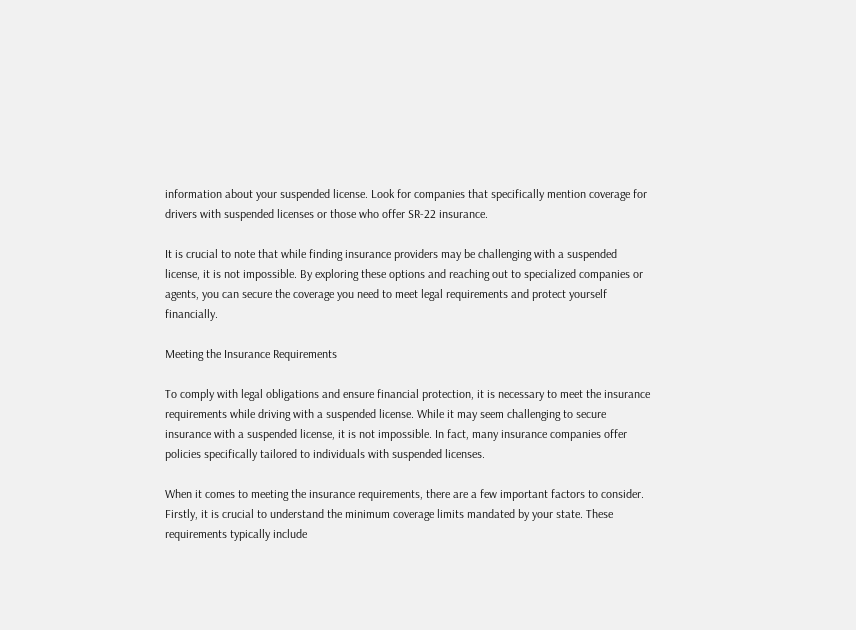information about your suspended license. Look for companies that specifically mention coverage for drivers with suspended licenses or those who offer SR-22 insurance.

It is crucial to note that while finding insurance providers may be challenging with a suspended license, it is not impossible. By exploring these options and reaching out to specialized companies or agents, you can secure the coverage you need to meet legal requirements and protect yourself financially.

Meeting the Insurance Requirements

To comply with legal obligations and ensure financial protection, it is necessary to meet the insurance requirements while driving with a suspended license. While it may seem challenging to secure insurance with a suspended license, it is not impossible. In fact, many insurance companies offer policies specifically tailored to individuals with suspended licenses.

When it comes to meeting the insurance requirements, there are a few important factors to consider. Firstly, it is crucial to understand the minimum coverage limits mandated by your state. These requirements typically include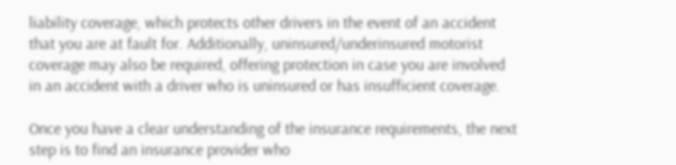liability coverage, which protects other drivers in the event of an accident that you are at fault for. Additionally, uninsured/underinsured motorist coverage may also be required, offering protection in case you are involved in an accident with a driver who is uninsured or has insufficient coverage.

Once you have a clear understanding of the insurance requirements, the next step is to find an insurance provider who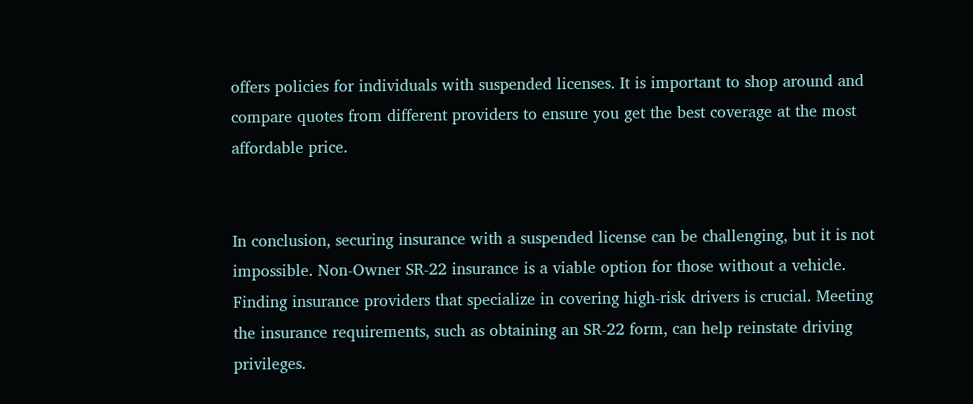offers policies for individuals with suspended licenses. It is important to shop around and compare quotes from different providers to ensure you get the best coverage at the most affordable price.


In conclusion, securing insurance with a suspended license can be challenging, but it is not impossible. Non-Owner SR-22 insurance is a viable option for those without a vehicle. Finding insurance providers that specialize in covering high-risk drivers is crucial. Meeting the insurance requirements, such as obtaining an SR-22 form, can help reinstate driving privileges.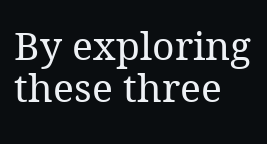By exploring these three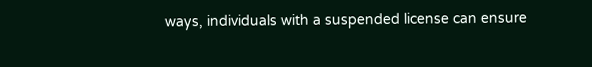ways, individuals with a suspended license can ensure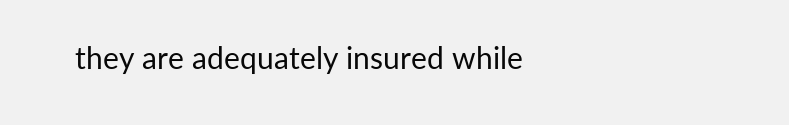they are adequately insured while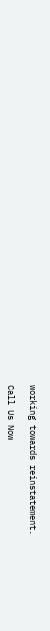working towards reinstatement.

Call Us Now